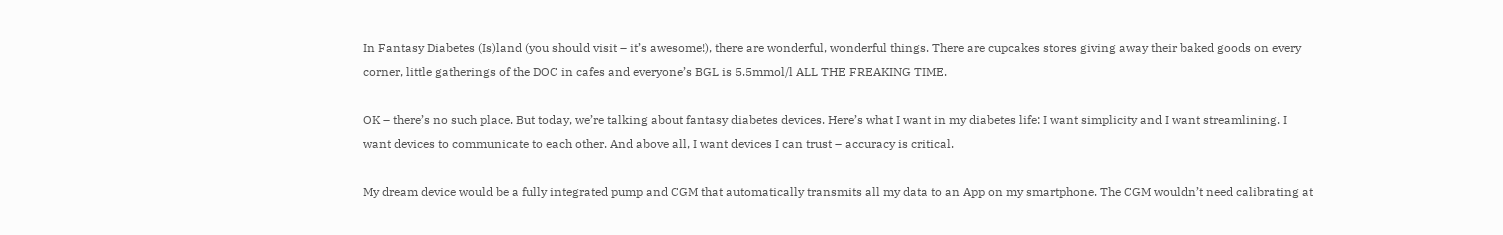In Fantasy Diabetes (Is)land (you should visit – it’s awesome!), there are wonderful, wonderful things. There are cupcakes stores giving away their baked goods on every corner, little gatherings of the DOC in cafes and everyone’s BGL is 5.5mmol/l ALL THE FREAKING TIME.

OK – there’s no such place. But today, we’re talking about fantasy diabetes devices. Here’s what I want in my diabetes life: I want simplicity and I want streamlining. I want devices to communicate to each other. And above all, I want devices I can trust – accuracy is critical.

My dream device would be a fully integrated pump and CGM that automatically transmits all my data to an App on my smartphone. The CGM wouldn’t need calibrating at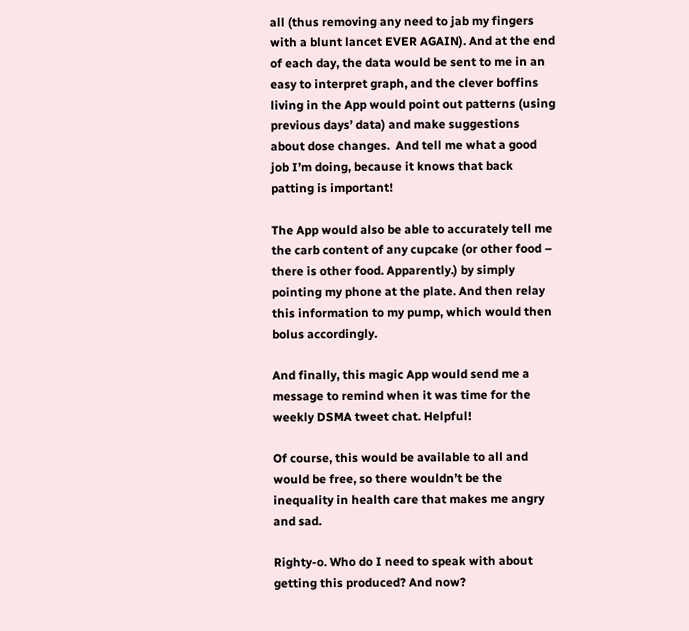all (thus removing any need to jab my fingers with a blunt lancet EVER AGAIN). And at the end of each day, the data would be sent to me in an easy to interpret graph, and the clever boffins living in the App would point out patterns (using previous days’ data) and make suggestions about dose changes.  And tell me what a good job I’m doing, because it knows that back patting is important!

The App would also be able to accurately tell me the carb content of any cupcake (or other food – there is other food. Apparently.) by simply pointing my phone at the plate. And then relay this information to my pump, which would then bolus accordingly.

And finally, this magic App would send me a message to remind when it was time for the weekly DSMA tweet chat. Helpful!

Of course, this would be available to all and would be free, so there wouldn’t be the inequality in health care that makes me angry and sad.

Righty-o. Who do I need to speak with about getting this produced? And now?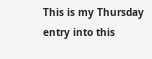This is my Thursday entry into this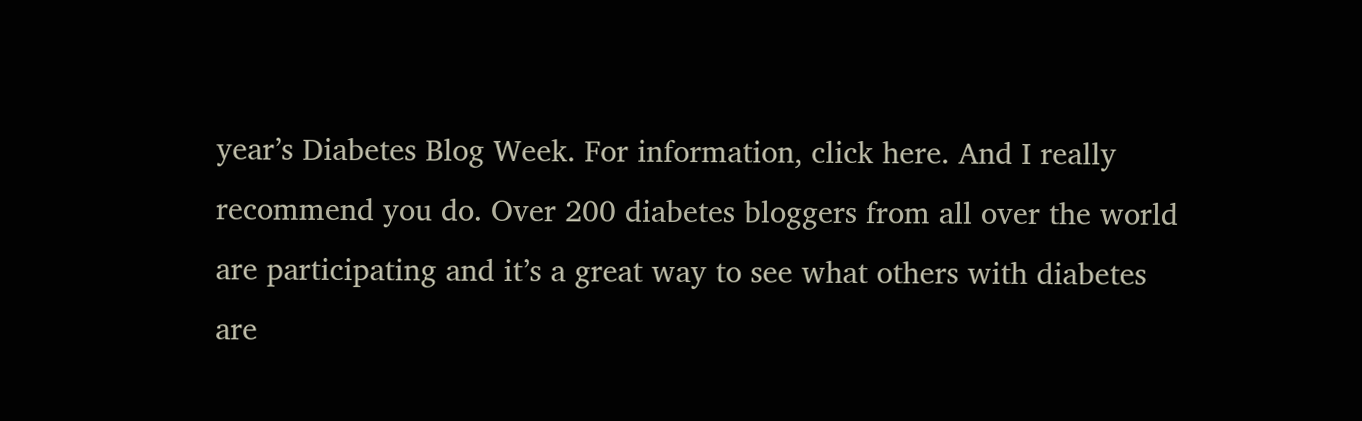year’s Diabetes Blog Week. For information, click here. And I really recommend you do. Over 200 diabetes bloggers from all over the world are participating and it’s a great way to see what others with diabetes are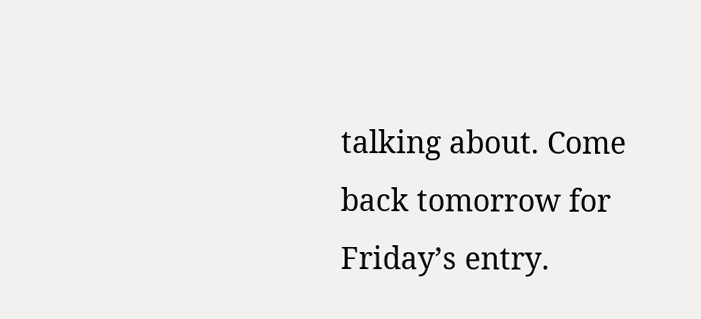talking about. Come back tomorrow for Friday’s entry.